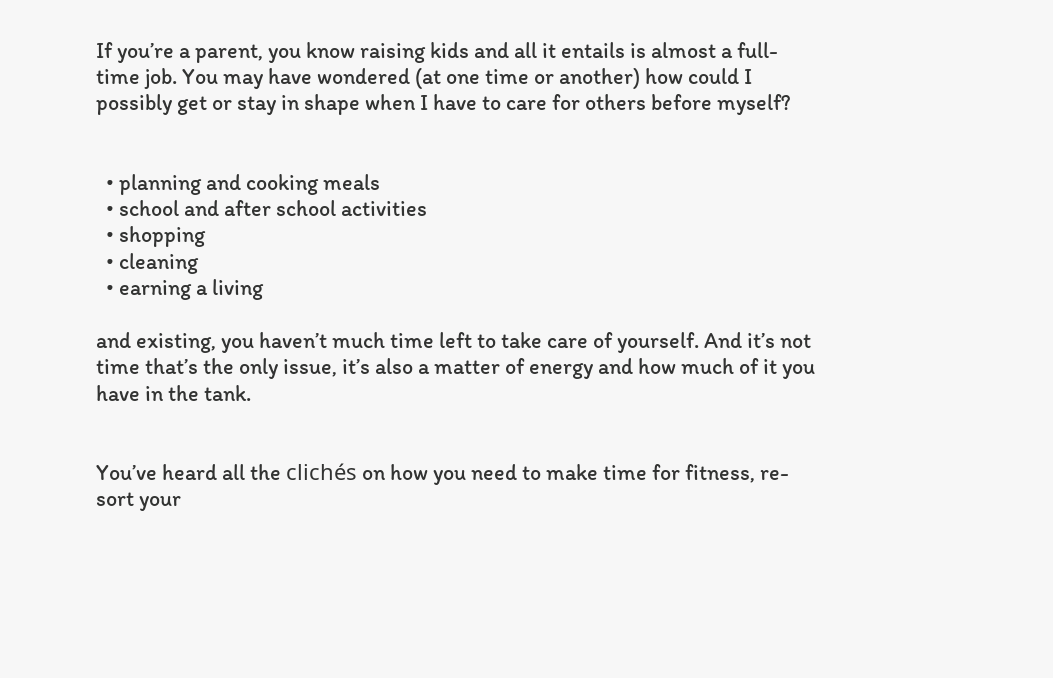If you’re a parent, you know raising kids and all it entails is almost a full-time job. You may have wondered (at one time or another) how could I possibly get or stay in shape when I have to care for others before myself?


  • planning and cooking meals
  • school and after school activities
  • shopping
  • cleaning
  • earning a living

and existing, you haven’t much time left to take care of yourself. And it’s not time that’s the only issue, it’s also a matter of energy and how much of it you have in the tank.


You’ve heard all the clichés on how you need to make time for fitness, re-sort your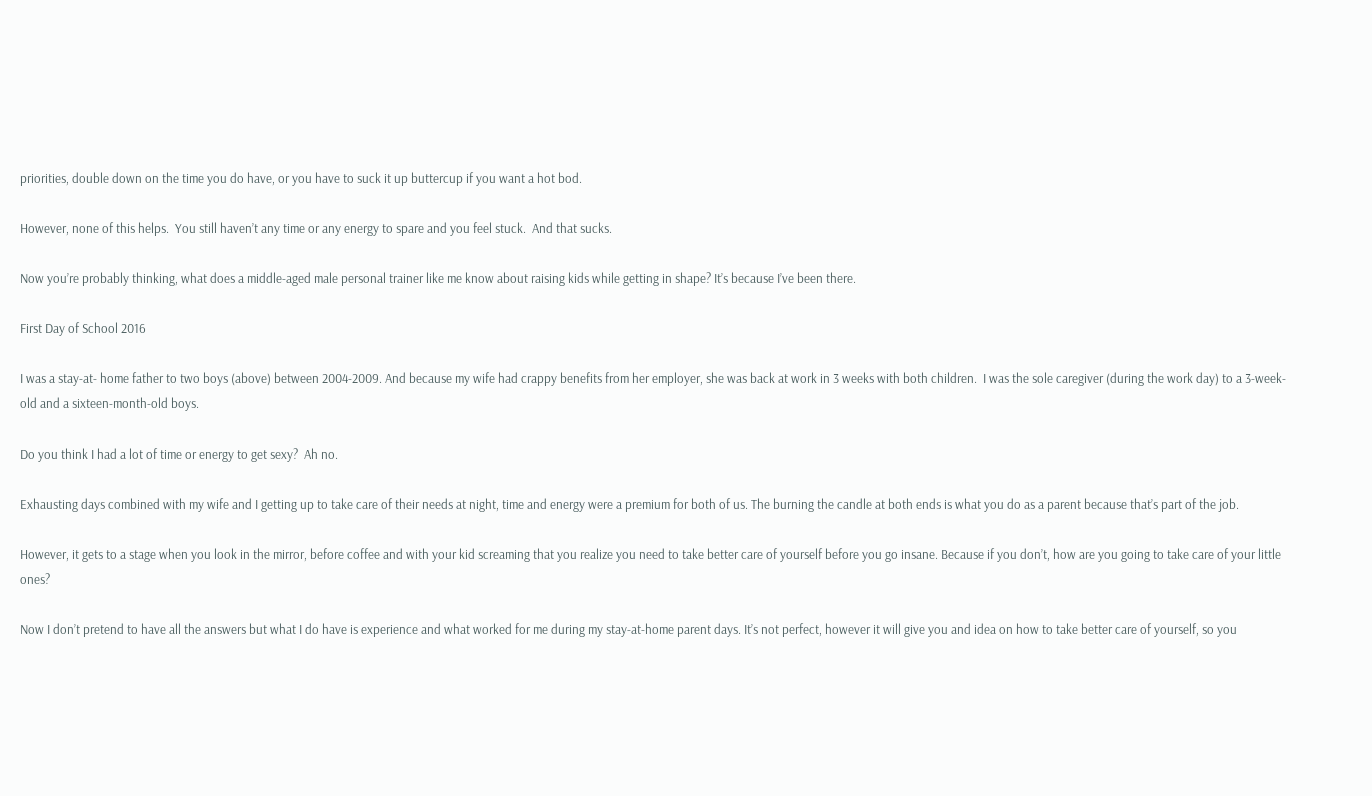priorities, double down on the time you do have, or you have to suck it up buttercup if you want a hot bod.

However, none of this helps.  You still haven’t any time or any energy to spare and you feel stuck.  And that sucks.

Now you’re probably thinking, what does a middle-aged male personal trainer like me know about raising kids while getting in shape? It’s because I’ve been there.

First Day of School 2016

I was a stay-at- home father to two boys (above) between 2004-2009. And because my wife had crappy benefits from her employer, she was back at work in 3 weeks with both children.  I was the sole caregiver (during the work day) to a 3-week-old and a sixteen-month-old boys.

Do you think I had a lot of time or energy to get sexy?  Ah no.

Exhausting days combined with my wife and I getting up to take care of their needs at night, time and energy were a premium for both of us. The burning the candle at both ends is what you do as a parent because that’s part of the job.

However, it gets to a stage when you look in the mirror, before coffee and with your kid screaming that you realize you need to take better care of yourself before you go insane. Because if you don’t, how are you going to take care of your little ones?

Now I don’t pretend to have all the answers but what I do have is experience and what worked for me during my stay-at-home parent days. It’s not perfect, however it will give you and idea on how to take better care of yourself, so you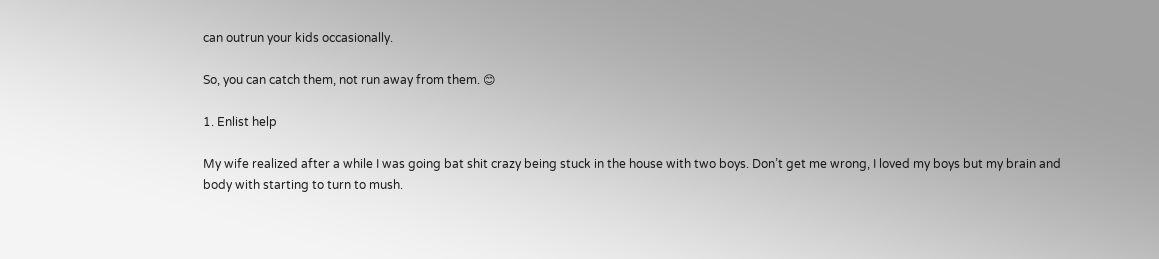can outrun your kids occasionally.

So, you can catch them, not run away from them. 😊

1. Enlist help

My wife realized after a while I was going bat shit crazy being stuck in the house with two boys. Don’t get me wrong, I loved my boys but my brain and body with starting to turn to mush.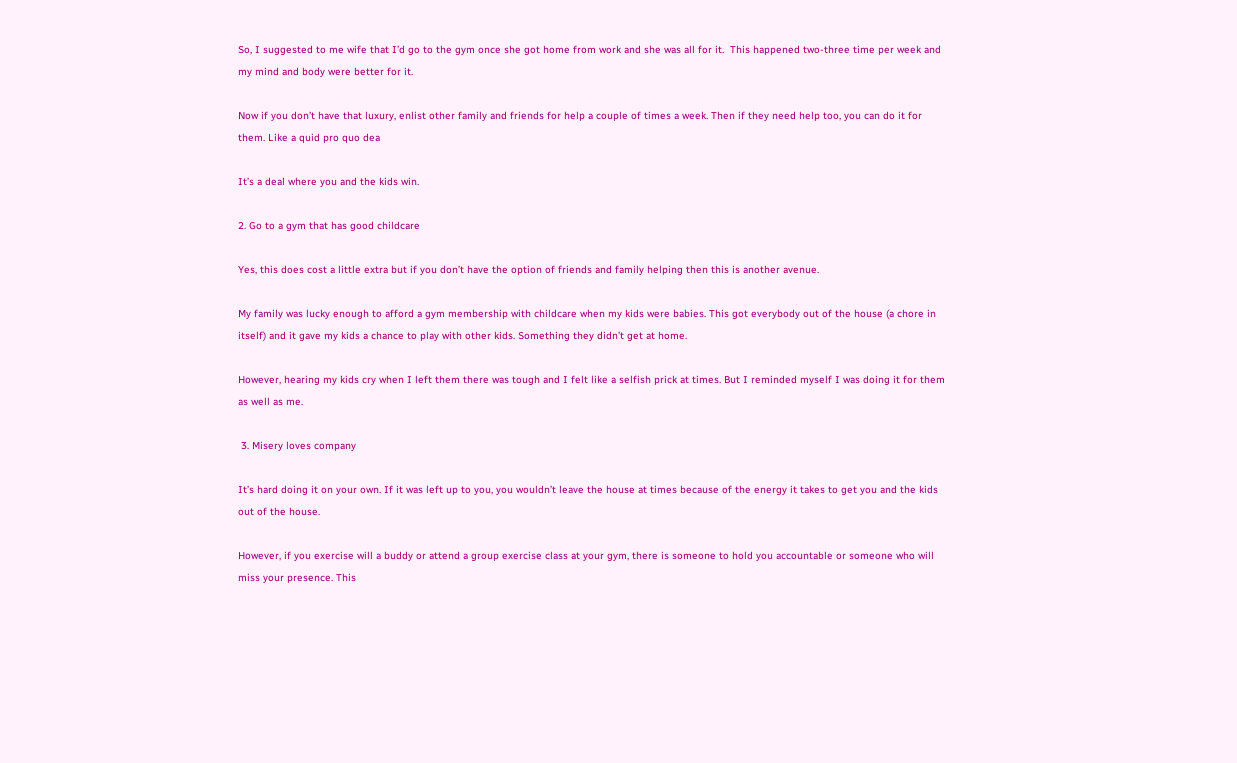So, I suggested to me wife that I’d go to the gym once she got home from work and she was all for it.  This happened two-three time per week and my mind and body were better for it.

Now if you don’t have that luxury, enlist other family and friends for help a couple of times a week. Then if they need help too, you can do it for them. Like a quid pro quo dea

It’s a deal where you and the kids win.

2. Go to a gym that has good childcare

Yes, this does cost a little extra but if you don’t have the option of friends and family helping then this is another avenue.

My family was lucky enough to afford a gym membership with childcare when my kids were babies. This got everybody out of the house (a chore in itself) and it gave my kids a chance to play with other kids. Something they didn’t get at home.

However, hearing my kids cry when I left them there was tough and I felt like a selfish prick at times. But I reminded myself I was doing it for them as well as me.

 3. Misery loves company

It’s hard doing it on your own. If it was left up to you, you wouldn’t leave the house at times because of the energy it takes to get you and the kids out of the house.

However, if you exercise will a buddy or attend a group exercise class at your gym, there is someone to hold you accountable or someone who will miss your presence. This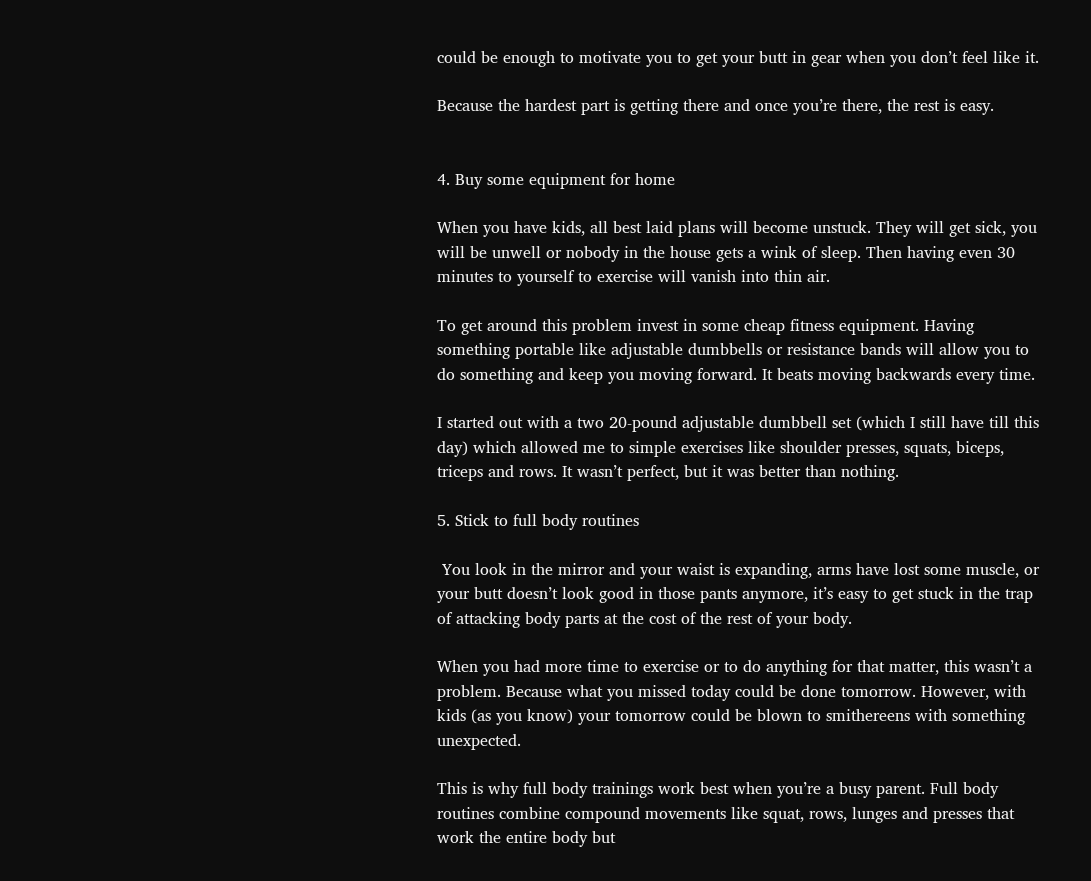could be enough to motivate you to get your butt in gear when you don’t feel like it.

Because the hardest part is getting there and once you’re there, the rest is easy.


4. Buy some equipment for home

When you have kids, all best laid plans will become unstuck. They will get sick, you will be unwell or nobody in the house gets a wink of sleep. Then having even 30 minutes to yourself to exercise will vanish into thin air.

To get around this problem invest in some cheap fitness equipment. Having something portable like adjustable dumbbells or resistance bands will allow you to do something and keep you moving forward. It beats moving backwards every time.

I started out with a two 20-pound adjustable dumbbell set (which I still have till this day) which allowed me to simple exercises like shoulder presses, squats, biceps, triceps and rows. It wasn’t perfect, but it was better than nothing.

5. Stick to full body routines

 You look in the mirror and your waist is expanding, arms have lost some muscle, or your butt doesn’t look good in those pants anymore, it’s easy to get stuck in the trap of attacking body parts at the cost of the rest of your body.

When you had more time to exercise or to do anything for that matter, this wasn’t a problem. Because what you missed today could be done tomorrow. However, with kids (as you know) your tomorrow could be blown to smithereens with something unexpected.

This is why full body trainings work best when you’re a busy parent. Full body routines combine compound movements like squat, rows, lunges and presses that work the entire body but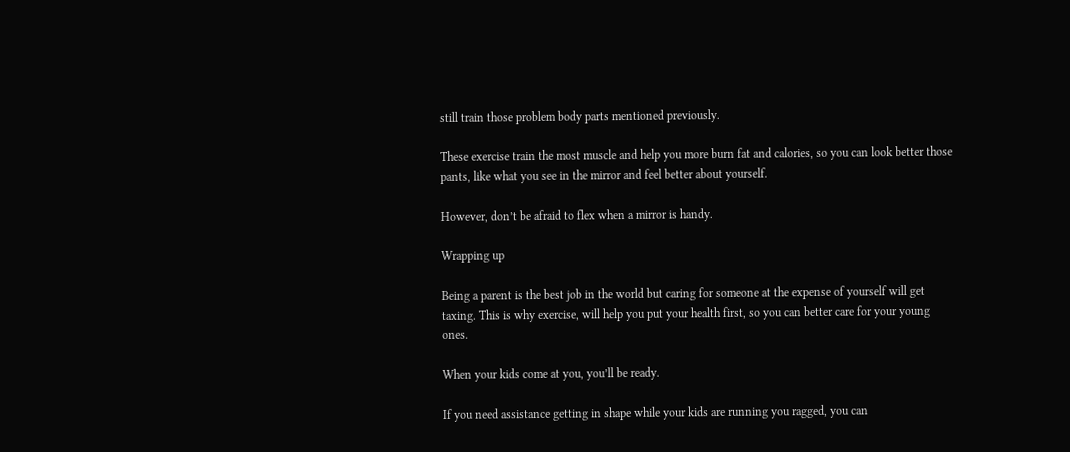still train those problem body parts mentioned previously.

These exercise train the most muscle and help you more burn fat and calories, so you can look better those pants, like what you see in the mirror and feel better about yourself.

However, don’t be afraid to flex when a mirror is handy.

Wrapping up

Being a parent is the best job in the world but caring for someone at the expense of yourself will get taxing. This is why exercise, will help you put your health first, so you can better care for your young ones.

When your kids come at you, you’ll be ready.

If you need assistance getting in shape while your kids are running you ragged, you can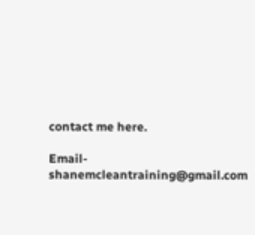contact me here.

Email- shanemcleantraining@gmail.com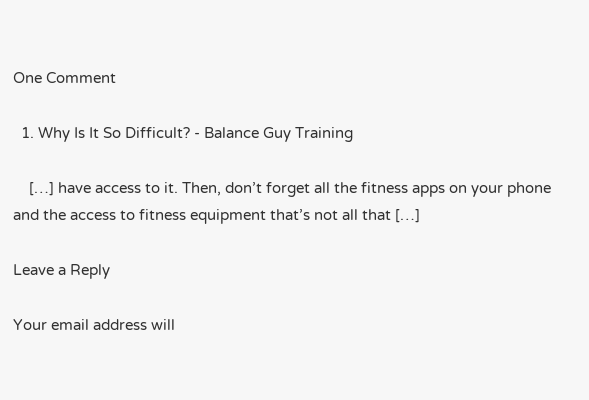One Comment

  1. Why Is It So Difficult? - Balance Guy Training

    […] have access to it. Then, don’t forget all the fitness apps on your phone and the access to fitness equipment that’s not all that […]

Leave a Reply

Your email address will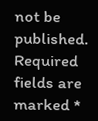not be published. Required fields are marked *